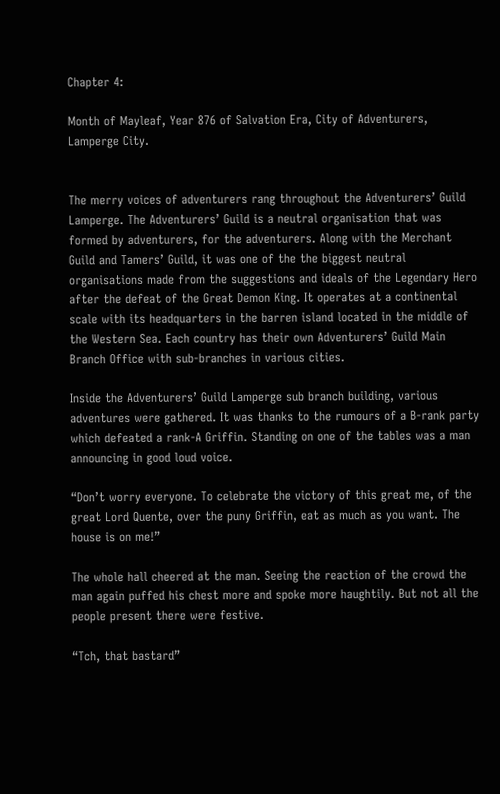Chapter 4:

Month of Mayleaf, Year 876 of Salvation Era, City of Adventurers, Lamperge City.


The merry voices of adventurers rang throughout the Adventurers’ Guild Lamperge. The Adventurers’ Guild is a neutral organisation that was formed by adventurers, for the adventurers. Along with the Merchant Guild and Tamers’ Guild, it was one of the the biggest neutral organisations made from the suggestions and ideals of the Legendary Hero after the defeat of the Great Demon King. It operates at a continental scale with its headquarters in the barren island located in the middle of the Western Sea. Each country has their own Adventurers’ Guild Main Branch Office with sub-branches in various cities.

Inside the Adventurers’ Guild Lamperge sub branch building, various adventures were gathered. It was thanks to the rumours of a B-rank party which defeated a rank-A Griffin. Standing on one of the tables was a man announcing in good loud voice.

“Don’t worry everyone. To celebrate the victory of this great me, of the great Lord Quente, over the puny Griffin, eat as much as you want. The house is on me!”

The whole hall cheered at the man. Seeing the reaction of the crowd the man again puffed his chest more and spoke more haughtily. But not all the people present there were festive.

“Tch, that bastard”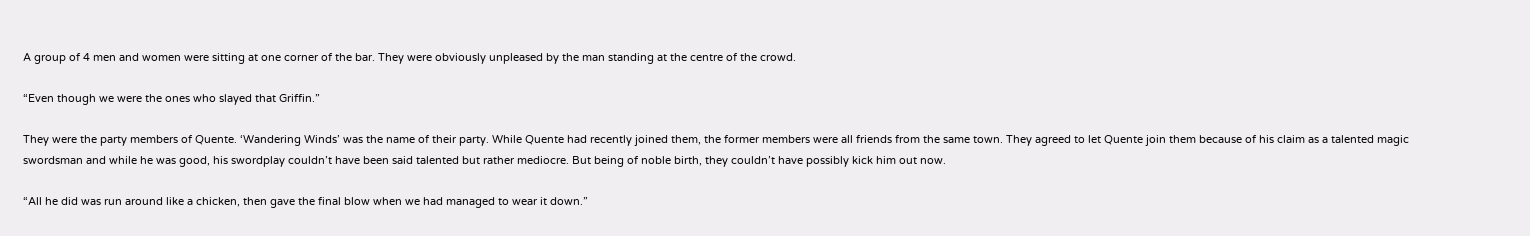A group of 4 men and women were sitting at one corner of the bar. They were obviously unpleased by the man standing at the centre of the crowd.

“Even though we were the ones who slayed that Griffin.”

They were the party members of Quente. ‘Wandering Winds’ was the name of their party. While Quente had recently joined them, the former members were all friends from the same town. They agreed to let Quente join them because of his claim as a talented magic swordsman and while he was good, his swordplay couldn’t have been said talented but rather mediocre. But being of noble birth, they couldn’t have possibly kick him out now.

“All he did was run around like a chicken, then gave the final blow when we had managed to wear it down.”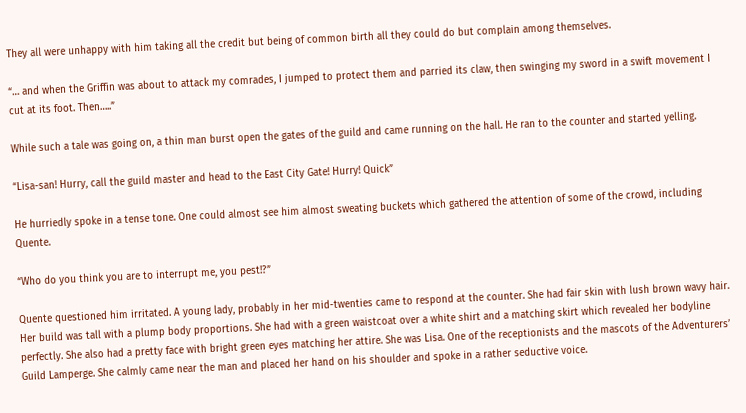They all were unhappy with him taking all the credit but being of common birth all they could do but complain among themselves.

“… and when the Griffin was about to attack my comrades, I jumped to protect them and parried its claw, then swinging my sword in a swift movement I cut at its foot. Then…..”

While such a tale was going on, a thin man burst open the gates of the guild and came running on the hall. He ran to the counter and started yelling.

“Lisa-san! Hurry, call the guild master and head to the East City Gate! Hurry! Quick”

He hurriedly spoke in a tense tone. One could almost see him almost sweating buckets which gathered the attention of some of the crowd, including Quente.

“Who do you think you are to interrupt me, you pest!?”

Quente questioned him irritated. A young lady, probably in her mid-twenties came to respond at the counter. She had fair skin with lush brown wavy hair. Her build was tall with a plump body proportions. She had with a green waistcoat over a white shirt and a matching skirt which revealed her bodyline perfectly. She also had a pretty face with bright green eyes matching her attire. She was Lisa. One of the receptionists and the mascots of the Adventurers’ Guild Lamperge. She calmly came near the man and placed her hand on his shoulder and spoke in a rather seductive voice.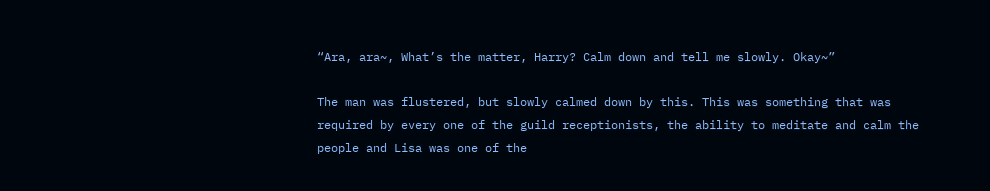“Ara, ara~, What’s the matter, Harry? Calm down and tell me slowly. Okay~”

The man was flustered, but slowly calmed down by this. This was something that was required by every one of the guild receptionists, the ability to meditate and calm the people and Lisa was one of the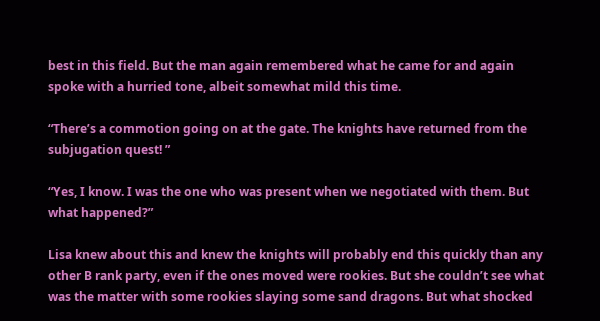best in this field. But the man again remembered what he came for and again spoke with a hurried tone, albeit somewhat mild this time.

“There’s a commotion going on at the gate. The knights have returned from the subjugation quest! ”

“Yes, I know. I was the one who was present when we negotiated with them. But what happened?”

Lisa knew about this and knew the knights will probably end this quickly than any other B rank party, even if the ones moved were rookies. But she couldn’t see what was the matter with some rookies slaying some sand dragons. But what shocked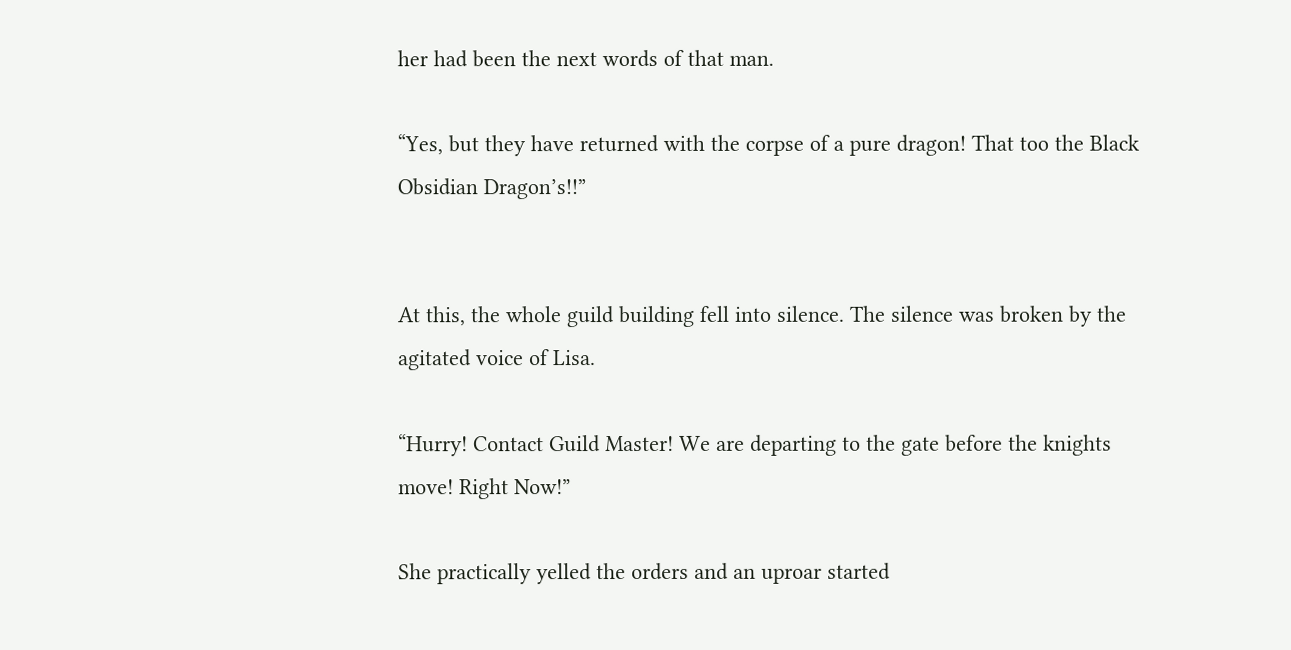her had been the next words of that man.

“Yes, but they have returned with the corpse of a pure dragon! That too the Black Obsidian Dragon’s!!”


At this, the whole guild building fell into silence. The silence was broken by the agitated voice of Lisa.

“Hurry! Contact Guild Master! We are departing to the gate before the knights move! Right Now!”

She practically yelled the orders and an uproar started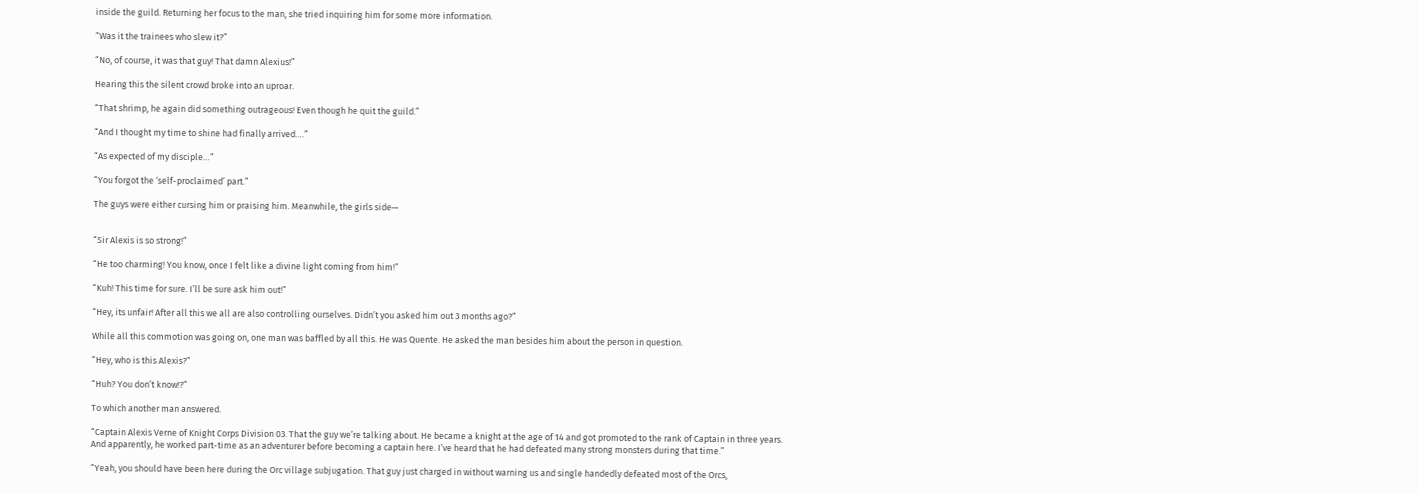inside the guild. Returning her focus to the man, she tried inquiring him for some more information.

“Was it the trainees who slew it?”

“No, of course, it was that guy! That damn Alexius!”

Hearing this the silent crowd broke into an uproar.

“That shrimp, he again did something outrageous! Even though he quit the guild.”

“And I thought my time to shine had finally arrived….”

“As expected of my disciple…”

“You forgot the ‘self-proclaimed’ part.”

The guys were either cursing him or praising him. Meanwhile, the girls side—


“Sir Alexis is so strong!”

“He too charming! You know, once I felt like a divine light coming from him!”

“Kuh! This time for sure. I’ll be sure ask him out!”

“Hey, its unfair! After all this we all are also controlling ourselves. Didn’t you asked him out 3 months ago?”

While all this commotion was going on, one man was baffled by all this. He was Quente. He asked the man besides him about the person in question.

“Hey, who is this Alexis?”

“Huh? You don’t know!?”

To which another man answered.

“Captain Alexis Verne of Knight Corps Division 03. That the guy we’re talking about. He became a knight at the age of 14 and got promoted to the rank of Captain in three years. And apparently, he worked part-time as an adventurer before becoming a captain here. I’ve heard that he had defeated many strong monsters during that time.”

“Yeah, you should have been here during the Orc village subjugation. That guy just charged in without warning us and single handedly defeated most of the Orcs,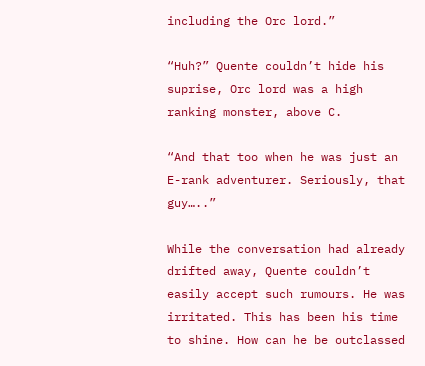including the Orc lord.”

“Huh?” Quente couldn’t hide his suprise, Orc lord was a high ranking monster, above C.

“And that too when he was just an E-rank adventurer. Seriously, that guy…..”

While the conversation had already drifted away, Quente couldn’t easily accept such rumours. He was irritated. This has been his time to shine. How can he be outclassed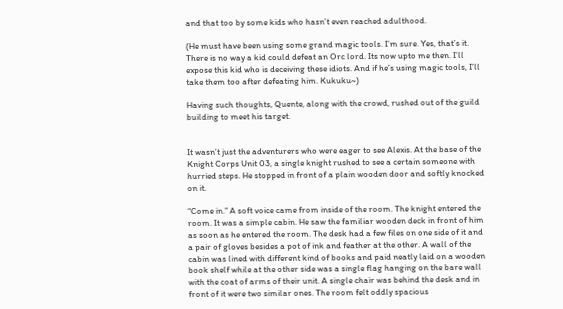and that too by some kids who hasn’t even reached adulthood.

(He must have been using some grand magic tools. I’m sure. Yes, that’s it. There is no way a kid could defeat an Orc lord. Its now upto me then. I’ll expose this kid who is deceiving these idiots. And if he’s using magic tools, I’ll take them too after defeating him. Kukuku~)

Having such thoughts, Quente, along with the crowd, rushed out of the guild building to meet his target.


It wasn’t just the adventurers who were eager to see Alexis. At the base of the Knight Corps Unit 03, a single knight rushed to see a certain someone with hurried steps. He stopped in front of a plain wooden door and softly knocked on it.

“Come in.” A soft voice came from inside of the room. The knight entered the room. It was a simple cabin. He saw the familiar wooden deck in front of him as soon as he entered the room. The desk had a few files on one side of it and a pair of gloves besides a pot of ink and feather at the other. A wall of the cabin was lined with different kind of books and paid neatly laid on a wooden book shelf while at the other side was a single flag hanging on the bare wall with the coat of arms of their unit. A single chair was behind the desk and in front of it were two similar ones. The room felt oddly spacious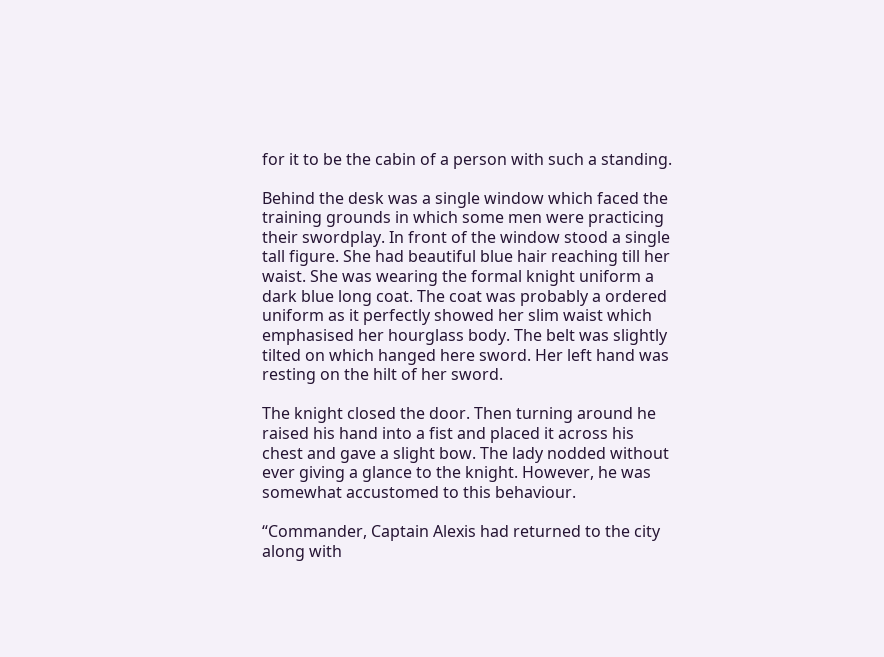for it to be the cabin of a person with such a standing.

Behind the desk was a single window which faced the training grounds in which some men were practicing their swordplay. In front of the window stood a single tall figure. She had beautiful blue hair reaching till her waist. She was wearing the formal knight uniform a dark blue long coat. The coat was probably a ordered uniform as it perfectly showed her slim waist which emphasised her hourglass body. The belt was slightly tilted on which hanged here sword. Her left hand was resting on the hilt of her sword.

The knight closed the door. Then turning around he raised his hand into a fist and placed it across his chest and gave a slight bow. The lady nodded without ever giving a glance to the knight. However, he was somewhat accustomed to this behaviour.

“Commander, Captain Alexis had returned to the city along with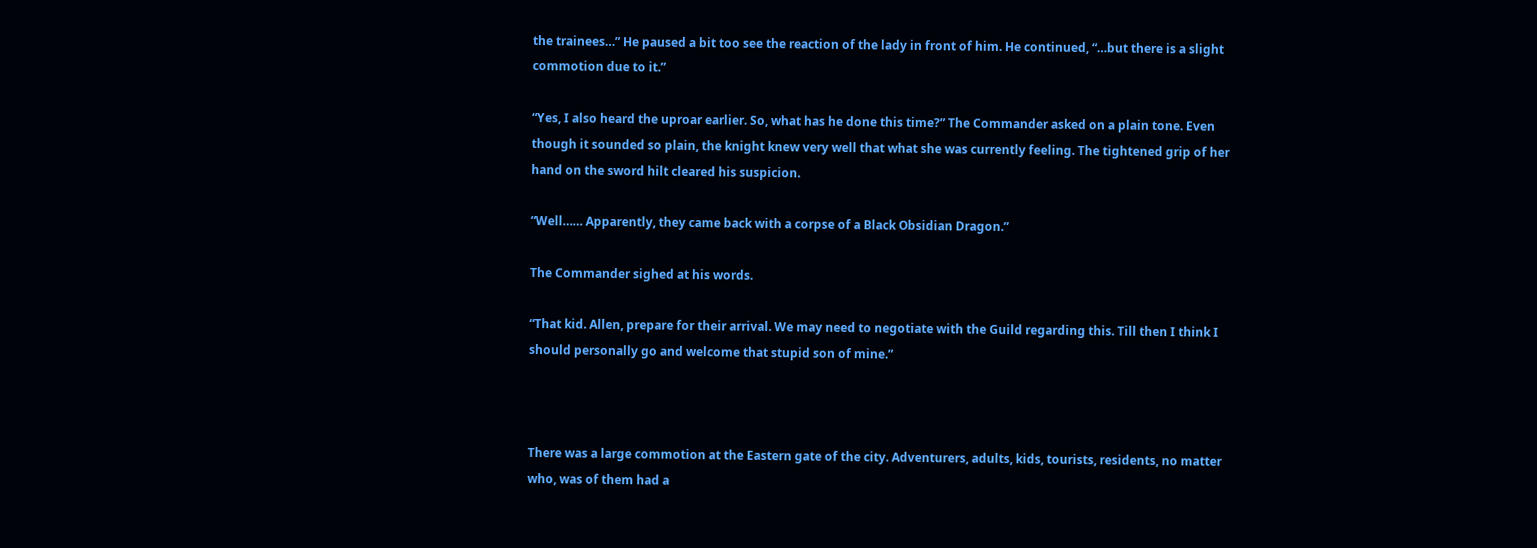the trainees…” He paused a bit too see the reaction of the lady in front of him. He continued, “…but there is a slight commotion due to it.”

“Yes, I also heard the uproar earlier. So, what has he done this time?” The Commander asked on a plain tone. Even though it sounded so plain, the knight knew very well that what she was currently feeling. The tightened grip of her hand on the sword hilt cleared his suspicion.

“Well…… Apparently, they came back with a corpse of a Black Obsidian Dragon.”

The Commander sighed at his words.

“That kid. Allen, prepare for their arrival. We may need to negotiate with the Guild regarding this. Till then I think I should personally go and welcome that stupid son of mine.”



There was a large commotion at the Eastern gate of the city. Adventurers, adults, kids, tourists, residents, no matter who, was of them had a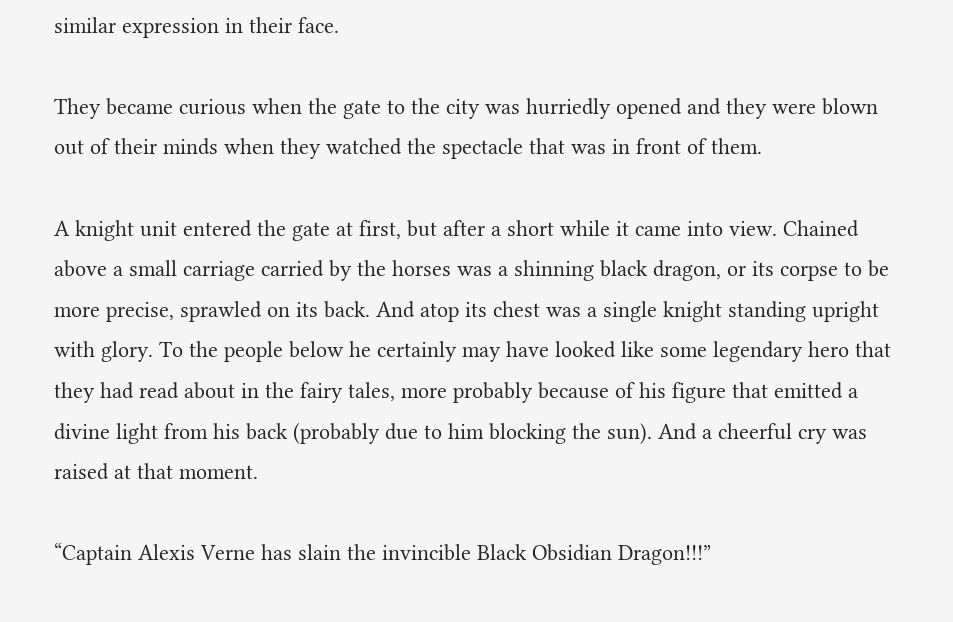similar expression in their face.

They became curious when the gate to the city was hurriedly opened and they were blown out of their minds when they watched the spectacle that was in front of them.

A knight unit entered the gate at first, but after a short while it came into view. Chained above a small carriage carried by the horses was a shinning black dragon, or its corpse to be more precise, sprawled on its back. And atop its chest was a single knight standing upright with glory. To the people below he certainly may have looked like some legendary hero that they had read about in the fairy tales, more probably because of his figure that emitted a divine light from his back (probably due to him blocking the sun). And a cheerful cry was raised at that moment.

“Captain Alexis Verne has slain the invincible Black Obsidian Dragon!!!”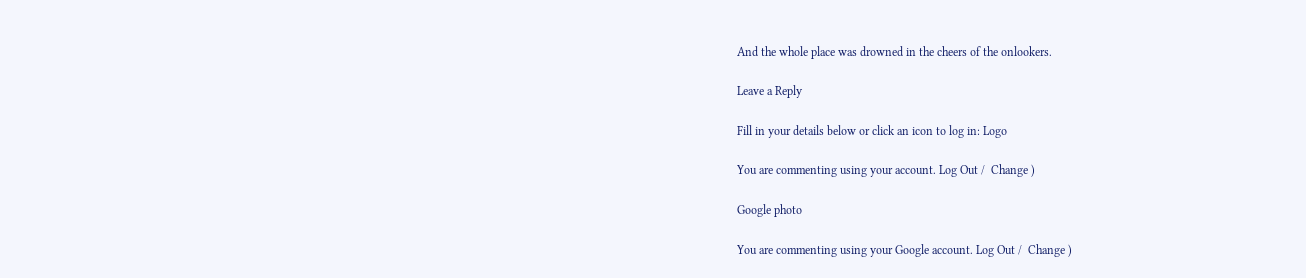And the whole place was drowned in the cheers of the onlookers.

Leave a Reply

Fill in your details below or click an icon to log in: Logo

You are commenting using your account. Log Out /  Change )

Google photo

You are commenting using your Google account. Log Out /  Change )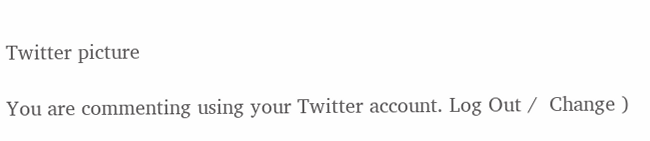Twitter picture

You are commenting using your Twitter account. Log Out /  Change )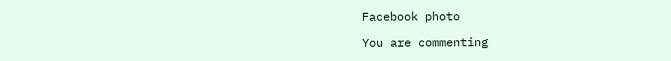Facebook photo

You are commenting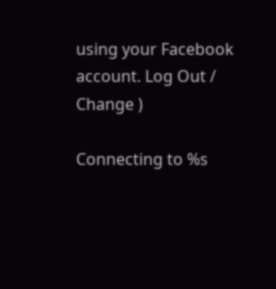using your Facebook account. Log Out /  Change )

Connecting to %s